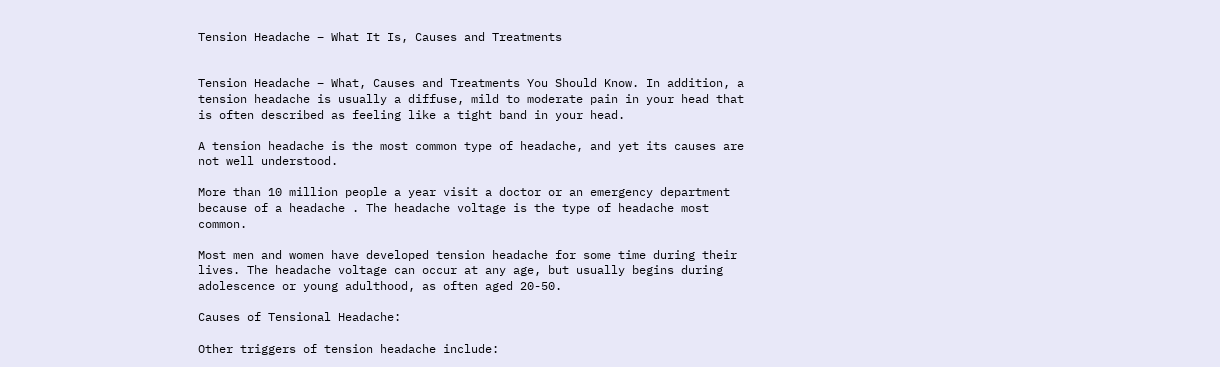Tension Headache – What It Is, Causes and Treatments


Tension Headache – What, Causes and Treatments You Should Know. In addition, a tension headache is usually a diffuse, mild to moderate pain in your head that is often described as feeling like a tight band in your head.

A tension headache is the most common type of headache, and yet its causes are not well understood.

More than 10 million people a year visit a doctor or an emergency department because of a headache . The headache voltage is the type of headache most common.

Most men and women have developed tension headache for some time during their lives. The headache voltage can occur at any age, but usually begins during adolescence or young adulthood, as often aged 20-50.

Causes of Tensional Headache:

Other triggers of tension headache include: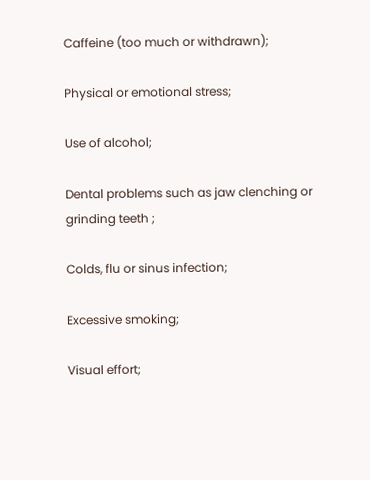Caffeine (too much or withdrawn);

Physical or emotional stress;

Use of alcohol;

Dental problems such as jaw clenching or grinding teeth ;

Colds, flu or sinus infection;

Excessive smoking;

Visual effort;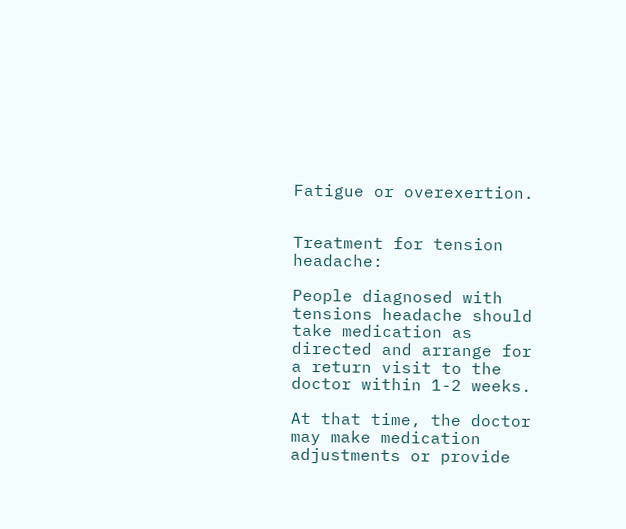Fatigue or overexertion.


Treatment for tension headache:

People diagnosed with tensions headache should take medication as directed and arrange for a return visit to the doctor within 1-2 weeks.

At that time, the doctor may make medication adjustments or provide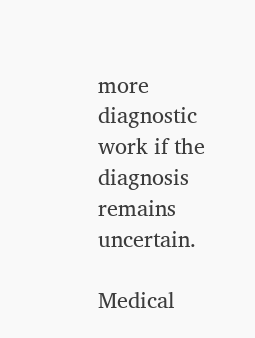more diagnostic work if the diagnosis remains uncertain.

Medical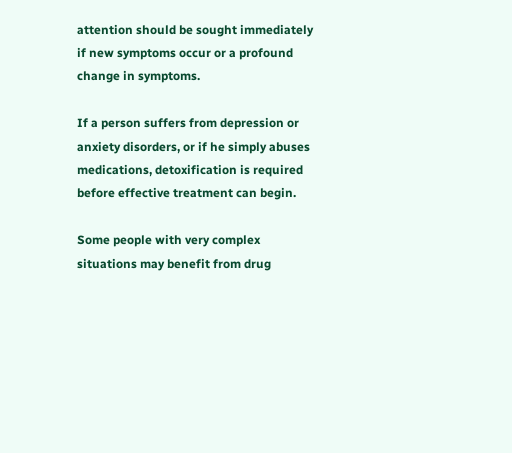attention should be sought immediately if new symptoms occur or a profound change in symptoms.

If a person suffers from depression or anxiety disorders, or if he simply abuses medications, detoxification is required before effective treatment can begin.

Some people with very complex situations may benefit from drug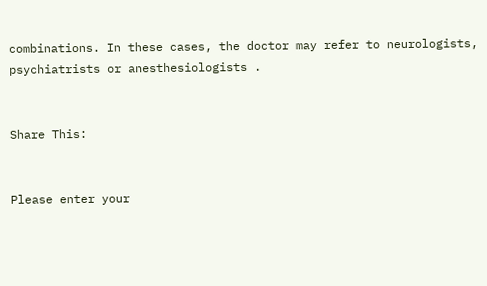combinations. In these cases, the doctor may refer to neurologists, psychiatrists or anesthesiologists .


Share This:


Please enter your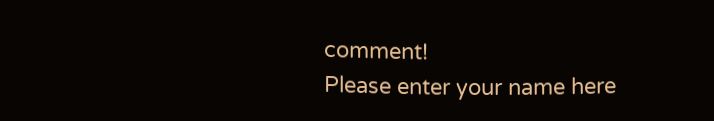comment!
Please enter your name here